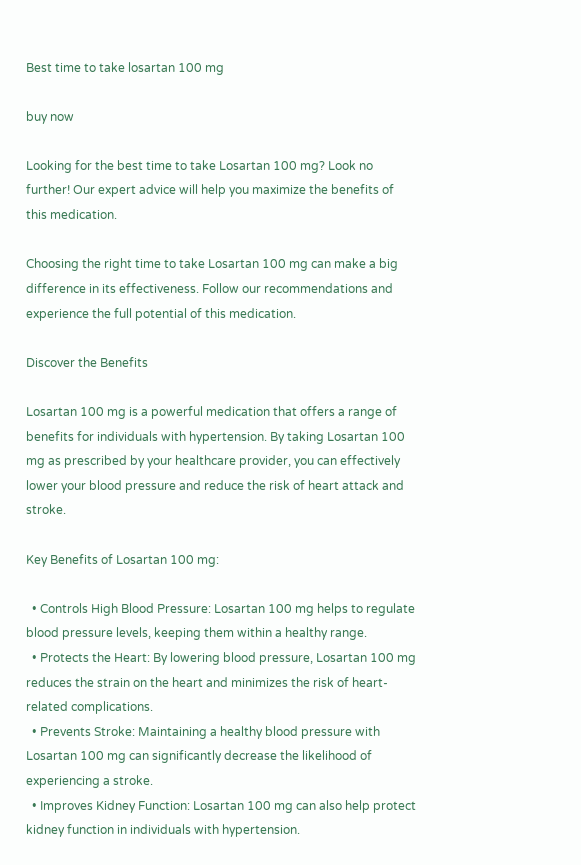Best time to take losartan 100 mg

buy now

Looking for the best time to take Losartan 100 mg? Look no further! Our expert advice will help you maximize the benefits of this medication.

Choosing the right time to take Losartan 100 mg can make a big difference in its effectiveness. Follow our recommendations and experience the full potential of this medication.

Discover the Benefits

Losartan 100 mg is a powerful medication that offers a range of benefits for individuals with hypertension. By taking Losartan 100 mg as prescribed by your healthcare provider, you can effectively lower your blood pressure and reduce the risk of heart attack and stroke.

Key Benefits of Losartan 100 mg:

  • Controls High Blood Pressure: Losartan 100 mg helps to regulate blood pressure levels, keeping them within a healthy range.
  • Protects the Heart: By lowering blood pressure, Losartan 100 mg reduces the strain on the heart and minimizes the risk of heart-related complications.
  • Prevents Stroke: Maintaining a healthy blood pressure with Losartan 100 mg can significantly decrease the likelihood of experiencing a stroke.
  • Improves Kidney Function: Losartan 100 mg can also help protect kidney function in individuals with hypertension.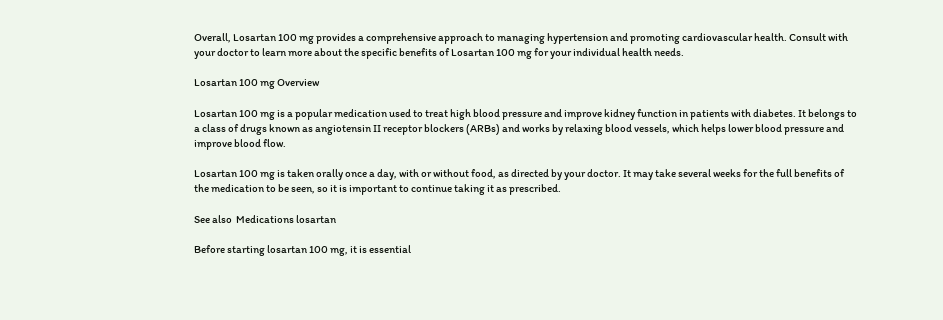Overall, Losartan 100 mg provides a comprehensive approach to managing hypertension and promoting cardiovascular health. Consult with your doctor to learn more about the specific benefits of Losartan 100 mg for your individual health needs.

Losartan 100 mg Overview

Losartan 100 mg is a popular medication used to treat high blood pressure and improve kidney function in patients with diabetes. It belongs to a class of drugs known as angiotensin II receptor blockers (ARBs) and works by relaxing blood vessels, which helps lower blood pressure and improve blood flow.

Losartan 100 mg is taken orally once a day, with or without food, as directed by your doctor. It may take several weeks for the full benefits of the medication to be seen, so it is important to continue taking it as prescribed.

See also  Medications losartan

Before starting losartan 100 mg, it is essential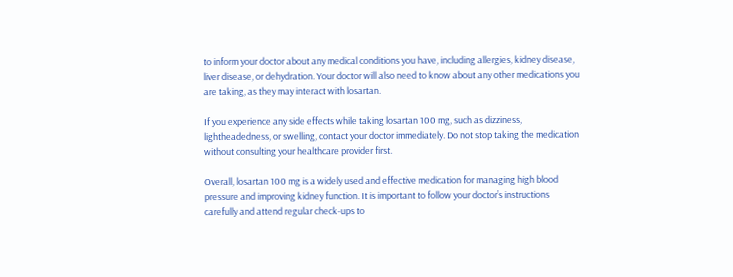to inform your doctor about any medical conditions you have, including allergies, kidney disease, liver disease, or dehydration. Your doctor will also need to know about any other medications you are taking, as they may interact with losartan.

If you experience any side effects while taking losartan 100 mg, such as dizziness, lightheadedness, or swelling, contact your doctor immediately. Do not stop taking the medication without consulting your healthcare provider first.

Overall, losartan 100 mg is a widely used and effective medication for managing high blood pressure and improving kidney function. It is important to follow your doctor’s instructions carefully and attend regular check-ups to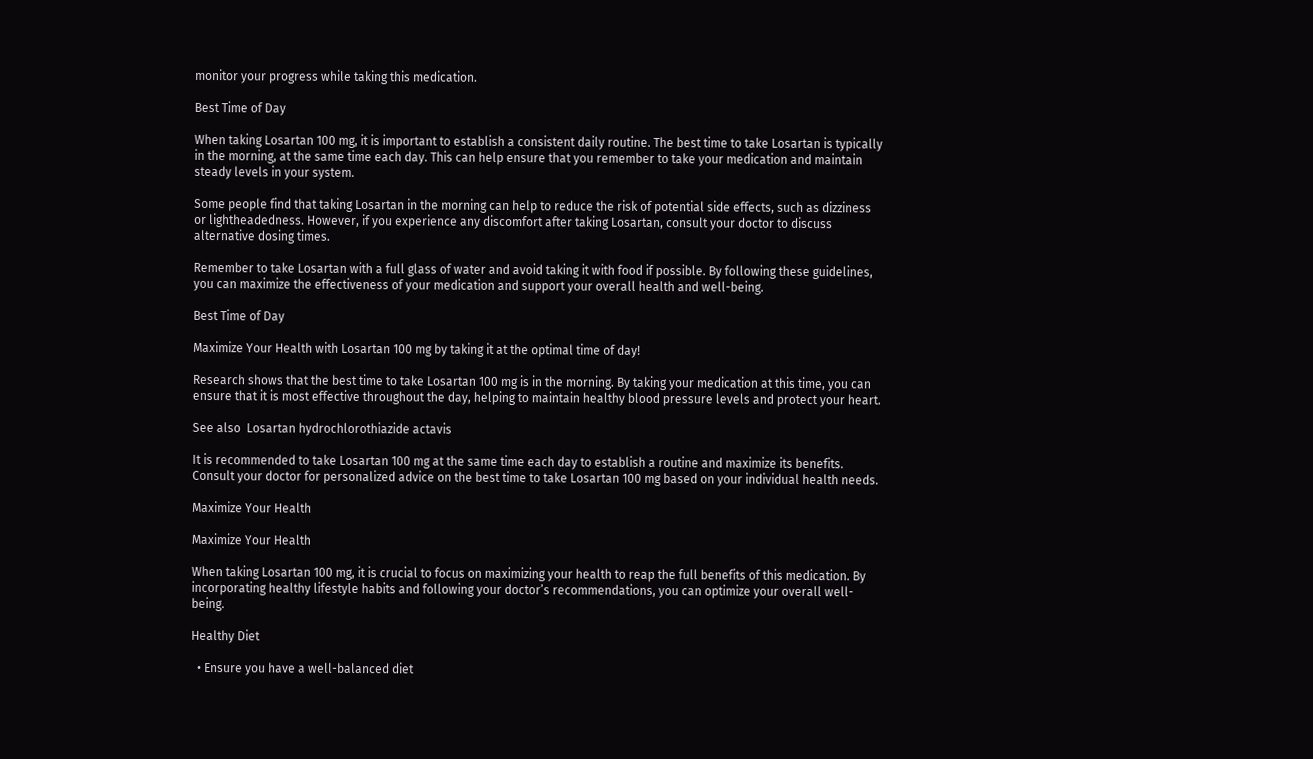monitor your progress while taking this medication.

Best Time of Day

When taking Losartan 100 mg, it is important to establish a consistent daily routine. The best time to take Losartan is typically in the morning, at the same time each day. This can help ensure that you remember to take your medication and maintain steady levels in your system.

Some people find that taking Losartan in the morning can help to reduce the risk of potential side effects, such as dizziness or lightheadedness. However, if you experience any discomfort after taking Losartan, consult your doctor to discuss alternative dosing times.

Remember to take Losartan with a full glass of water and avoid taking it with food if possible. By following these guidelines, you can maximize the effectiveness of your medication and support your overall health and well-being.

Best Time of Day

Maximize Your Health with Losartan 100 mg by taking it at the optimal time of day!

Research shows that the best time to take Losartan 100 mg is in the morning. By taking your medication at this time, you can ensure that it is most effective throughout the day, helping to maintain healthy blood pressure levels and protect your heart.

See also  Losartan hydrochlorothiazide actavis

It is recommended to take Losartan 100 mg at the same time each day to establish a routine and maximize its benefits. Consult your doctor for personalized advice on the best time to take Losartan 100 mg based on your individual health needs.

Maximize Your Health

Maximize Your Health

When taking Losartan 100 mg, it is crucial to focus on maximizing your health to reap the full benefits of this medication. By incorporating healthy lifestyle habits and following your doctor’s recommendations, you can optimize your overall well-being.

Healthy Diet

  • Ensure you have a well-balanced diet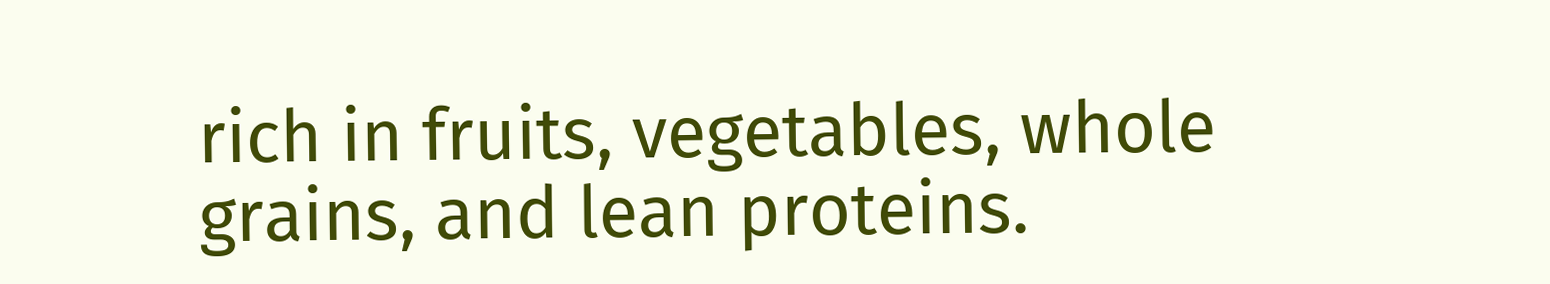rich in fruits, vegetables, whole grains, and lean proteins.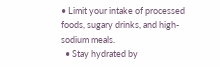• Limit your intake of processed foods, sugary drinks, and high-sodium meals.
  • Stay hydrated by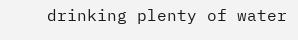drinking plenty of water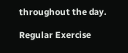throughout the day.

Regular Exercise